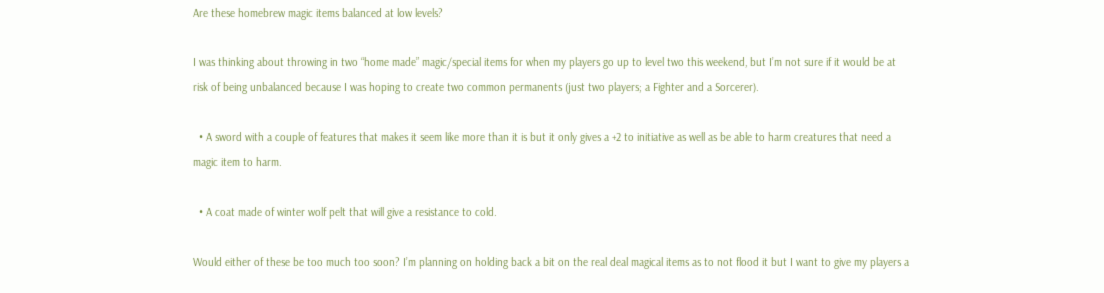Are these homebrew magic items balanced at low levels?

I was thinking about throwing in two “home made” magic/special items for when my players go up to level two this weekend, but I’m not sure if it would be at risk of being unbalanced because I was hoping to create two common permanents (just two players; a Fighter and a Sorcerer).

  • A sword with a couple of features that makes it seem like more than it is but it only gives a +2 to initiative as well as be able to harm creatures that need a magic item to harm.

  • A coat made of winter wolf pelt that will give a resistance to cold.

Would either of these be too much too soon? I’m planning on holding back a bit on the real deal magical items as to not flood it but I want to give my players a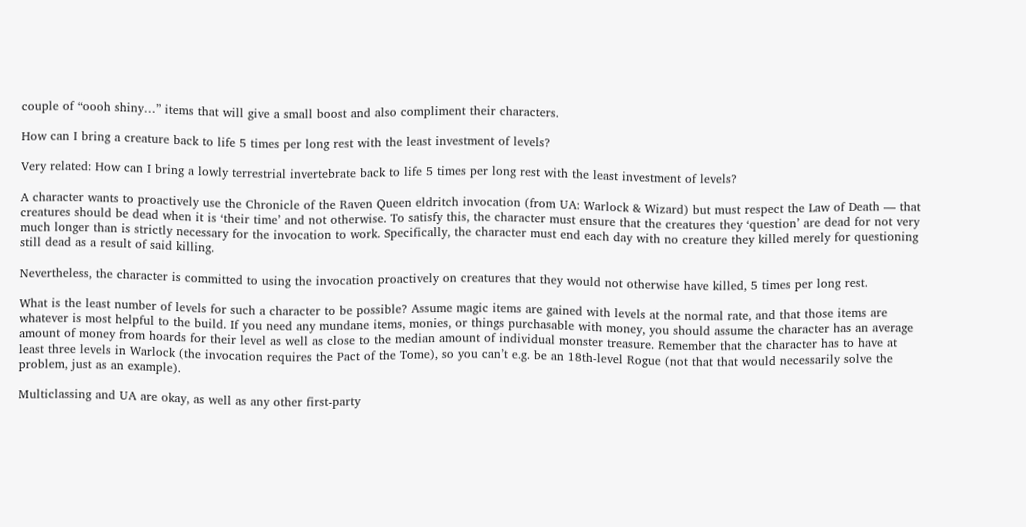couple of “oooh shiny…” items that will give a small boost and also compliment their characters.

How can I bring a creature back to life 5 times per long rest with the least investment of levels?

Very related: How can I bring a lowly terrestrial invertebrate back to life 5 times per long rest with the least investment of levels?

A character wants to proactively use the Chronicle of the Raven Queen eldritch invocation (from UA: Warlock & Wizard) but must respect the Law of Death — that creatures should be dead when it is ‘their time’ and not otherwise. To satisfy this, the character must ensure that the creatures they ‘question’ are dead for not very much longer than is strictly necessary for the invocation to work. Specifically, the character must end each day with no creature they killed merely for questioning still dead as a result of said killing.

Nevertheless, the character is committed to using the invocation proactively on creatures that they would not otherwise have killed, 5 times per long rest.

What is the least number of levels for such a character to be possible? Assume magic items are gained with levels at the normal rate, and that those items are whatever is most helpful to the build. If you need any mundane items, monies, or things purchasable with money, you should assume the character has an average amount of money from hoards for their level as well as close to the median amount of individual monster treasure. Remember that the character has to have at least three levels in Warlock (the invocation requires the Pact of the Tome), so you can’t e.g. be an 18th-level Rogue (not that that would necessarily solve the problem, just as an example).

Multiclassing and UA are okay, as well as any other first-party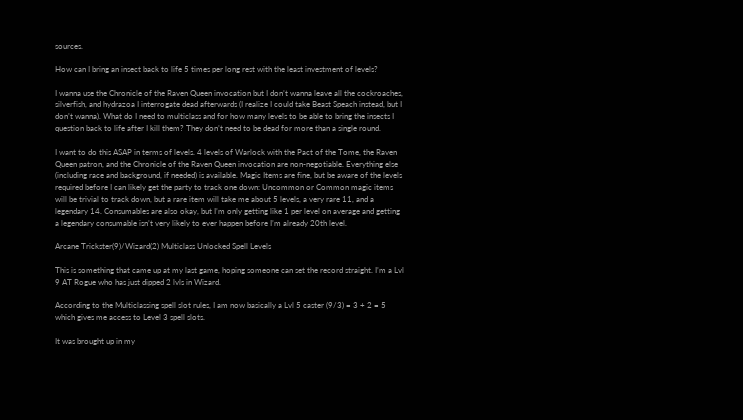sources.

How can I bring an insect back to life 5 times per long rest with the least investment of levels?

I wanna use the Chronicle of the Raven Queen invocation but I don’t wanna leave all the cockroaches, silverfish, and hydrazoa I interrogate dead afterwards (I realize I could take Beast Speach instead, but I don’t wanna). What do I need to multiclass and for how many levels to be able to bring the insects I question back to life after I kill them? They don’t need to be dead for more than a single round.

I want to do this ASAP in terms of levels. 4 levels of Warlock with the Pact of the Tome, the Raven Queen patron, and the Chronicle of the Raven Queen invocation are non-negotiable. Everything else (including race and background, if needed) is available. Magic Items are fine, but be aware of the levels required before I can likely get the party to track one down: Uncommon or Common magic items will be trivial to track down, but a rare item will take me about 5 levels, a very rare 11, and a legendary 14. Consumables are also okay, but I’m only getting like 1 per level on average and getting a legendary consumable isn’t very likely to ever happen before I’m already 20th level.

Arcane Trickster(9)/Wizard(2) Multiclass Unlocked Spell Levels

This is something that came up at my last game, hoping someone can set the record straight. I’m a Lvl 9 AT Rogue who has just dipped 2 lvls in Wizard.

According to the Multiclassing spell slot rules, I am now basically a Lvl 5 caster (9/3) = 3 + 2 = 5 which gives me access to Level 3 spell slots.

It was brought up in my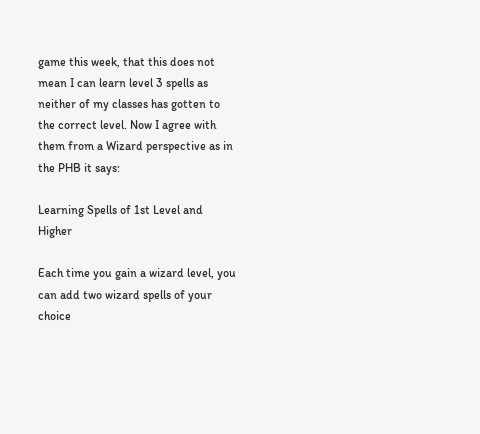game this week, that this does not mean I can learn level 3 spells as neither of my classes has gotten to the correct level. Now I agree with them from a Wizard perspective as in the PHB it says:

Learning Spells of 1st Level and Higher

Each time you gain a wizard level, you can add two wizard spells of your choice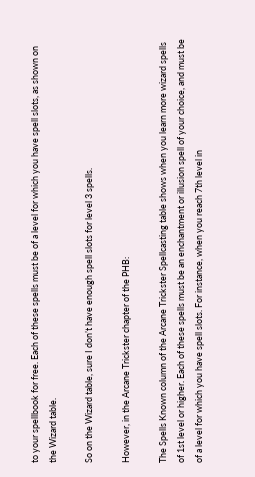to your spellbook for free. Each of these spells must be of a level for which you have spell slots, as shown on the Wizard table.

So on the Wizard table, sure I don’t have enough spell slots for level 3 spells.

However, in the Arcane Trickster chapter of the PHB:

The Spells Known column of the Arcane Trickster Spellcasting table shows when you learn more wizard spells of 1st level or higher. Each of these spells must be an enchantment or illusion spell of your choice, and must be of a level for which you have spell slots. For instance, when you reach 7th level in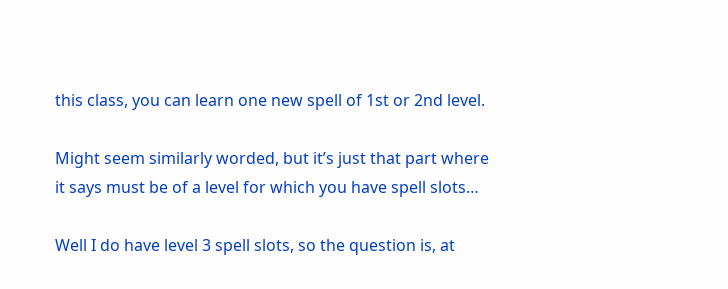this class, you can learn one new spell of 1st or 2nd level.

Might seem similarly worded, but it’s just that part where it says must be of a level for which you have spell slots…

Well I do have level 3 spell slots, so the question is, at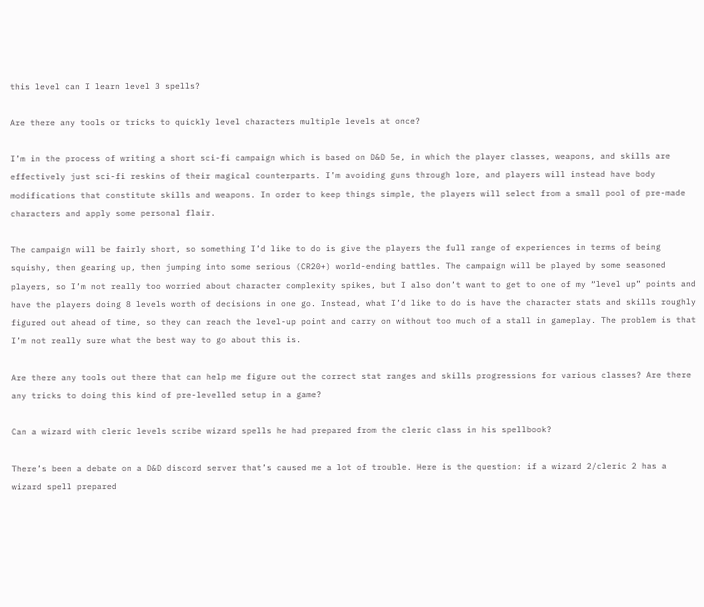this level can I learn level 3 spells?

Are there any tools or tricks to quickly level characters multiple levels at once?

I’m in the process of writing a short sci-fi campaign which is based on D&D 5e, in which the player classes, weapons, and skills are effectively just sci-fi reskins of their magical counterparts. I’m avoiding guns through lore, and players will instead have body modifications that constitute skills and weapons. In order to keep things simple, the players will select from a small pool of pre-made characters and apply some personal flair.

The campaign will be fairly short, so something I’d like to do is give the players the full range of experiences in terms of being squishy, then gearing up, then jumping into some serious (CR20+) world-ending battles. The campaign will be played by some seasoned players, so I’m not really too worried about character complexity spikes, but I also don’t want to get to one of my “level up” points and have the players doing 8 levels worth of decisions in one go. Instead, what I’d like to do is have the character stats and skills roughly figured out ahead of time, so they can reach the level-up point and carry on without too much of a stall in gameplay. The problem is that I’m not really sure what the best way to go about this is.

Are there any tools out there that can help me figure out the correct stat ranges and skills progressions for various classes? Are there any tricks to doing this kind of pre-levelled setup in a game?

Can a wizard with cleric levels scribe wizard spells he had prepared from the cleric class in his spellbook?

There’s been a debate on a D&D discord server that’s caused me a lot of trouble. Here is the question: if a wizard 2/cleric 2 has a wizard spell prepared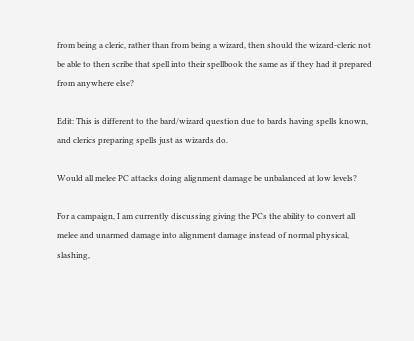from being a cleric, rather than from being a wizard, then should the wizard-cleric not be able to then scribe that spell into their spellbook the same as if they had it prepared from anywhere else?

Edit: This is different to the bard/wizard question due to bards having spells known, and clerics preparing spells just as wizards do.

Would all melee PC attacks doing alignment damage be unbalanced at low levels?

For a campaign, I am currently discussing giving the PCs the ability to convert all melee and unarmed damage into alignment damage instead of normal physical, slashing,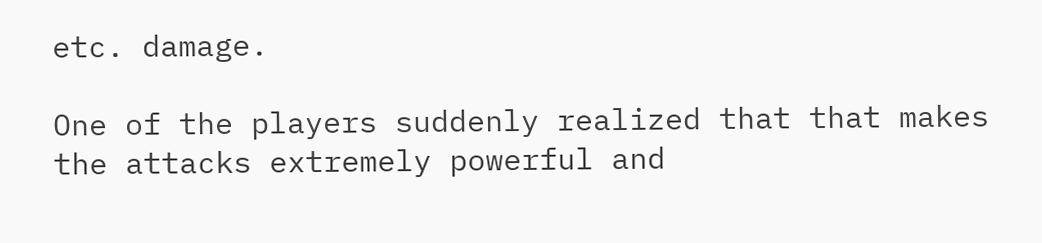etc. damage.

One of the players suddenly realized that that makes the attacks extremely powerful and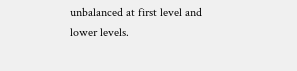unbalanced at first level and lower levels.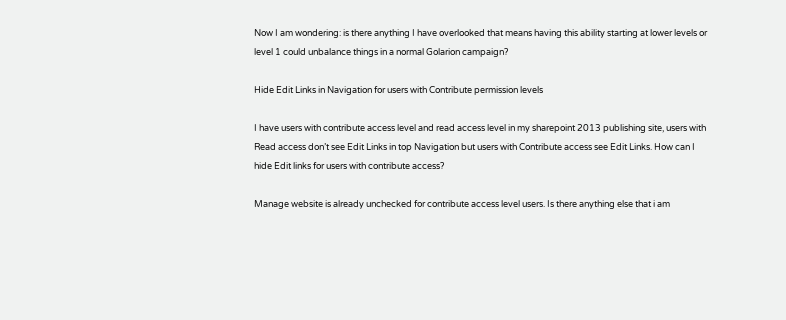Now I am wondering: is there anything I have overlooked that means having this ability starting at lower levels or level 1 could unbalance things in a normal Golarion campaign?

Hide Edit Links in Navigation for users with Contribute permission levels

I have users with contribute access level and read access level in my sharepoint 2013 publishing site, users with Read access don’t see Edit Links in top Navigation but users with Contribute access see Edit Links. How can I hide Edit links for users with contribute access?

Manage website is already unchecked for contribute access level users. Is there anything else that i am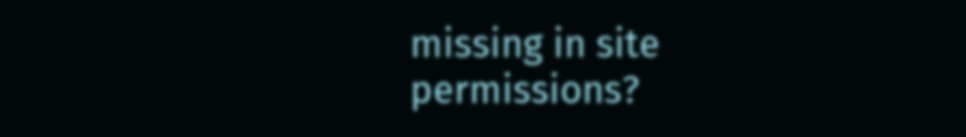missing in site permissions?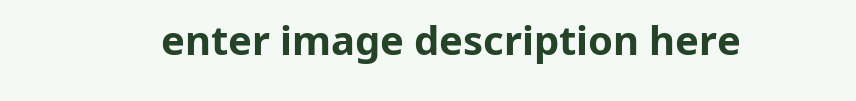enter image description here